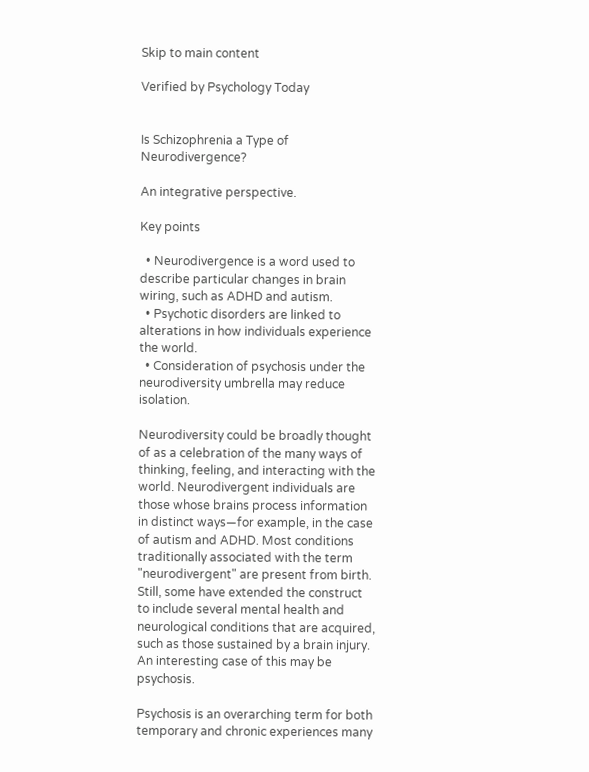Skip to main content

Verified by Psychology Today


Is Schizophrenia a Type of Neurodivergence?

An integrative perspective.

Key points

  • Neurodivergence is a word used to describe particular changes in brain wiring, such as ADHD and autism.
  • Psychotic disorders are linked to alterations in how individuals experience the world.
  • Consideration of psychosis under the neurodiversity umbrella may reduce isolation.

Neurodiversity could be broadly thought of as a celebration of the many ways of thinking, feeling, and interacting with the world. Neurodivergent individuals are those whose brains process information in distinct ways—for example, in the case of autism and ADHD. Most conditions traditionally associated with the term "neurodivergent" are present from birth. Still, some have extended the construct to include several mental health and neurological conditions that are acquired, such as those sustained by a brain injury. An interesting case of this may be psychosis.

Psychosis is an overarching term for both temporary and chronic experiences many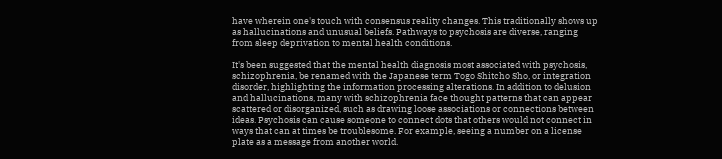have wherein one's touch with consensus reality changes. This traditionally shows up as hallucinations and unusual beliefs. Pathways to psychosis are diverse, ranging from sleep deprivation to mental health conditions.

It's been suggested that the mental health diagnosis most associated with psychosis, schizophrenia, be renamed with the Japanese term Togo Shitcho Sho, or integration disorder, highlighting the information processing alterations. In addition to delusion and hallucinations, many with schizophrenia face thought patterns that can appear scattered or disorganized, such as drawing loose associations or connections between ideas. Psychosis can cause someone to connect dots that others would not connect in ways that can at times be troublesome. For example, seeing a number on a license plate as a message from another world.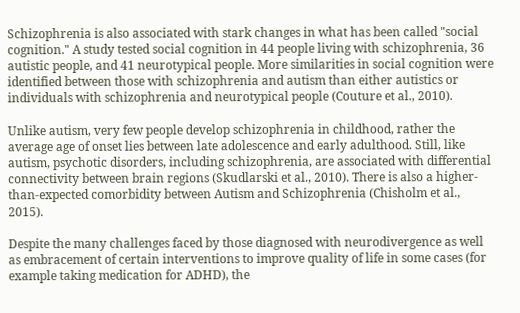Schizophrenia is also associated with stark changes in what has been called "social cognition." A study tested social cognition in 44 people living with schizophrenia, 36 autistic people, and 41 neurotypical people. More similarities in social cognition were identified between those with schizophrenia and autism than either autistics or individuals with schizophrenia and neurotypical people (Couture et al., 2010).

Unlike autism, very few people develop schizophrenia in childhood, rather the average age of onset lies between late adolescence and early adulthood. Still, like autism, psychotic disorders, including schizophrenia, are associated with differential connectivity between brain regions (Skudlarski et al., 2010). There is also a higher-than-expected comorbidity between Autism and Schizophrenia (Chisholm et al., 2015).

Despite the many challenges faced by those diagnosed with neurodivergence as well as embracement of certain interventions to improve quality of life in some cases (for example taking medication for ADHD), the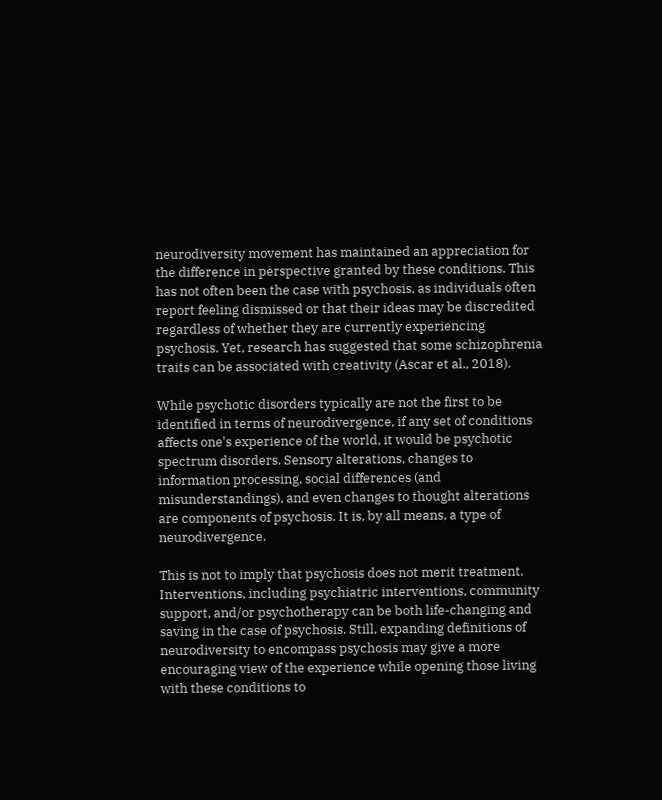neurodiversity movement has maintained an appreciation for the difference in perspective granted by these conditions. This has not often been the case with psychosis, as individuals often report feeling dismissed or that their ideas may be discredited regardless of whether they are currently experiencing psychosis. Yet, research has suggested that some schizophrenia traits can be associated with creativity (Ascar et al., 2018).

While psychotic disorders typically are not the first to be identified in terms of neurodivergence, if any set of conditions affects one's experience of the world, it would be psychotic spectrum disorders. Sensory alterations, changes to information processing, social differences (and misunderstandings), and even changes to thought alterations are components of psychosis. It is, by all means, a type of neurodivergence.

This is not to imply that psychosis does not merit treatment. Interventions, including psychiatric interventions, community support, and/or psychotherapy can be both life-changing and saving in the case of psychosis. Still, expanding definitions of neurodiversity to encompass psychosis may give a more encouraging view of the experience while opening those living with these conditions to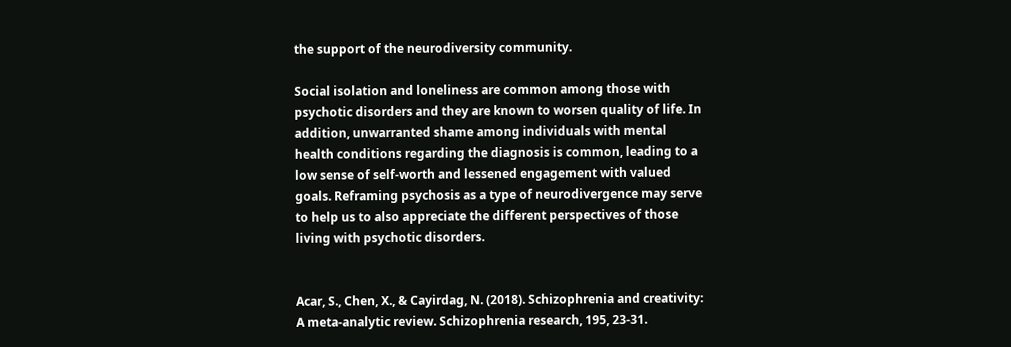the support of the neurodiversity community.

Social isolation and loneliness are common among those with psychotic disorders and they are known to worsen quality of life. In addition, unwarranted shame among individuals with mental health conditions regarding the diagnosis is common, leading to a low sense of self-worth and lessened engagement with valued goals. Reframing psychosis as a type of neurodivergence may serve to help us to also appreciate the different perspectives of those living with psychotic disorders.


Acar, S., Chen, X., & Cayirdag, N. (2018). Schizophrenia and creativity: A meta-analytic review. Schizophrenia research, 195, 23-31.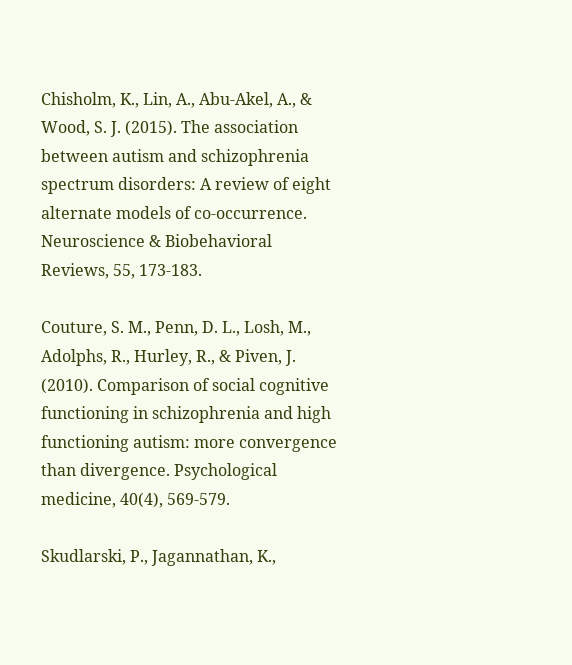Chisholm, K., Lin, A., Abu-Akel, A., & Wood, S. J. (2015). The association between autism and schizophrenia spectrum disorders: A review of eight alternate models of co-occurrence. Neuroscience & Biobehavioral Reviews, 55, 173-183.

Couture, S. M., Penn, D. L., Losh, M., Adolphs, R., Hurley, R., & Piven, J. (2010). Comparison of social cognitive functioning in schizophrenia and high functioning autism: more convergence than divergence. Psychological medicine, 40(4), 569-579.

Skudlarski, P., Jagannathan, K.,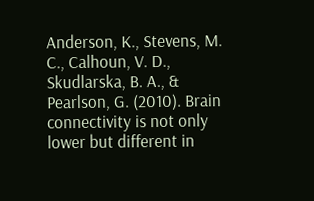Anderson, K., Stevens, M. C., Calhoun, V. D., Skudlarska, B. A., & Pearlson, G. (2010). Brain connectivity is not only lower but different in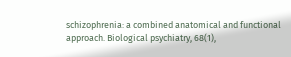schizophrenia: a combined anatomical and functional approach. Biological psychiatry, 68(1),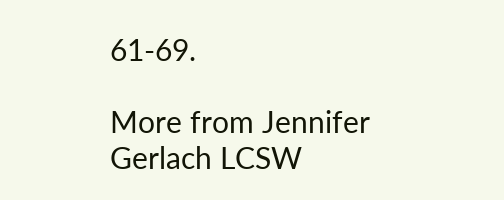61-69.

More from Jennifer Gerlach LCSW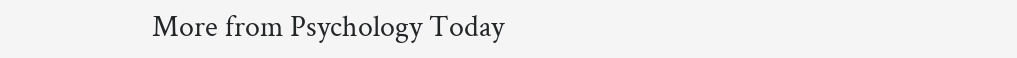More from Psychology Today